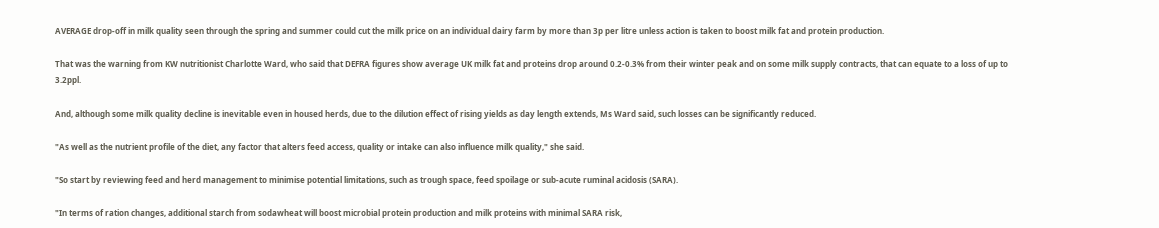AVERAGE drop-off in milk quality seen through the spring and summer could cut the milk price on an individual dairy farm by more than 3p per litre unless action is taken to boost milk fat and protein production.

That was the warning from KW nutritionist Charlotte Ward, who said that DEFRA figures show average UK milk fat and proteins drop around 0.2-0.3% from their winter peak and on some milk supply contracts, that can equate to a loss of up to 3.2ppl.

And, although some milk quality decline is inevitable even in housed herds, due to the dilution effect of rising yields as day length extends, Ms Ward said, such losses can be significantly reduced.

"As well as the nutrient profile of the diet, any factor that alters feed access, quality or intake can also influence milk quality," she said.

"So start by reviewing feed and herd management to minimise potential limitations, such as trough space, feed spoilage or sub-acute ruminal acidosis (SARA).

"In terms of ration changes, additional starch from sodawheat will boost microbial protein production and milk proteins with minimal SARA risk,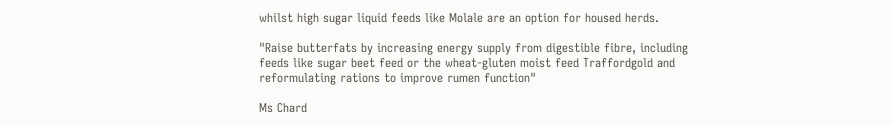whilst high sugar liquid feeds like Molale are an option for housed herds.

"Raise butterfats by increasing energy supply from digestible fibre, including feeds like sugar beet feed or the wheat-gluten moist feed Traffordgold and reformulating rations to improve rumen function"

Ms Chard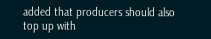added that producers should also top up with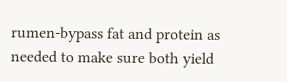rumen-bypass fat and protein as needed to make sure both yield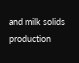and milk solids production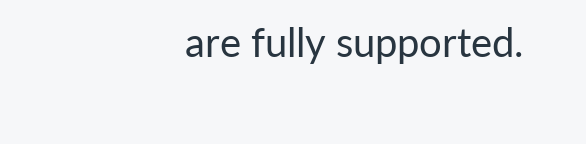are fully supported.